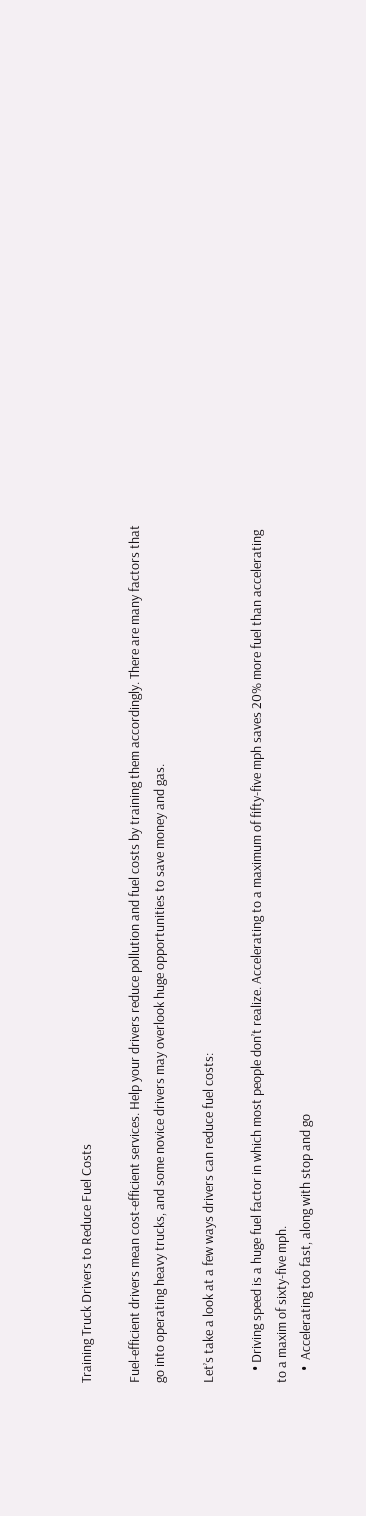Training Truck Drivers to Reduce Fuel Costs

Fuel-efficient drivers mean cost-efficient services. Help your drivers reduce pollution and fuel costs by training them accordingly. There are many factors that go into operating heavy trucks, and some novice drivers may overlook huge opportunities to save money and gas.

Let’s take a look at a few ways drivers can reduce fuel costs:

    • Driving speed is a huge fuel factor in which most people don’t realize. Accelerating to a maximum of fifty-five mph saves 20% more fuel than accelerating to a maxim of sixty-five mph.
    •  Accelerating too fast, along with stop and go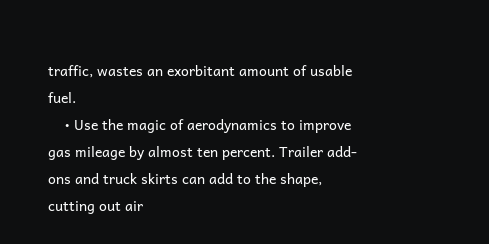traffic, wastes an exorbitant amount of usable fuel.
    • Use the magic of aerodynamics to improve gas mileage by almost ten percent. Trailer add-ons and truck skirts can add to the shape, cutting out air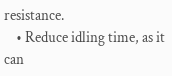resistance.
    • Reduce idling time, as it can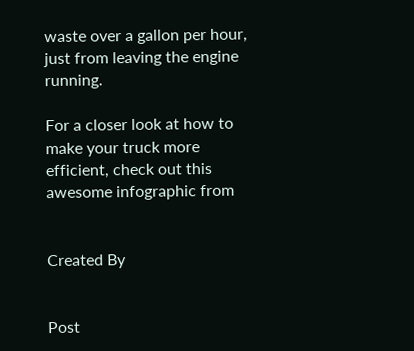waste over a gallon per hour, just from leaving the engine running.

For a closer look at how to make your truck more efficient, check out this awesome infographic from


Created By


Post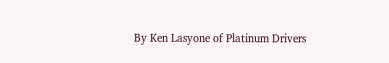By Ken Lasyone of Platinum Drivers